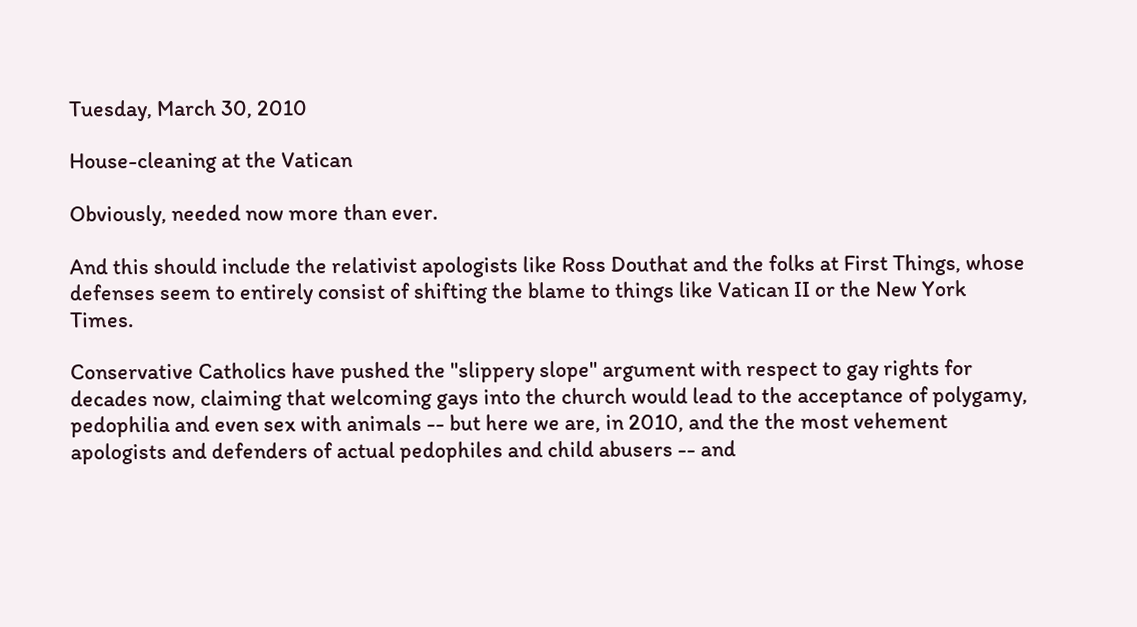Tuesday, March 30, 2010

House-cleaning at the Vatican

Obviously, needed now more than ever.

And this should include the relativist apologists like Ross Douthat and the folks at First Things, whose defenses seem to entirely consist of shifting the blame to things like Vatican II or the New York Times.

Conservative Catholics have pushed the "slippery slope" argument with respect to gay rights for decades now, claiming that welcoming gays into the church would lead to the acceptance of polygamy, pedophilia and even sex with animals -- but here we are, in 2010, and the the most vehement apologists and defenders of actual pedophiles and child abusers -- and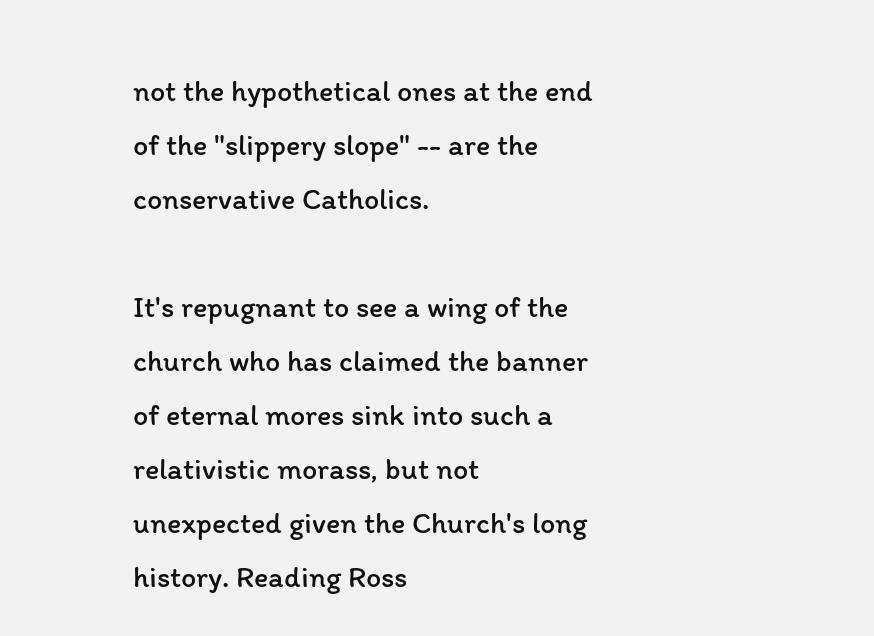not the hypothetical ones at the end of the "slippery slope" -- are the conservative Catholics.

It's repugnant to see a wing of the church who has claimed the banner of eternal mores sink into such a relativistic morass, but not unexpected given the Church's long history. Reading Ross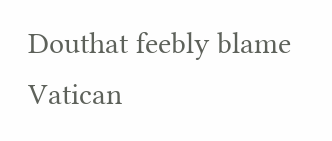Douthat feebly blame Vatican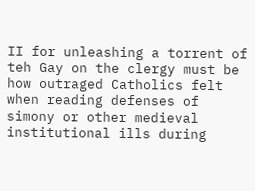II for unleashing a torrent of teh Gay on the clergy must be how outraged Catholics felt when reading defenses of simony or other medieval institutional ills during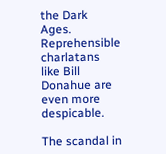the Dark Ages. Reprehensible charlatans like Bill Donahue are even more despicable.

The scandal in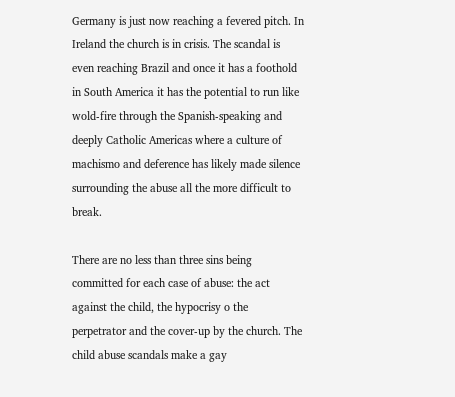Germany is just now reaching a fevered pitch. In Ireland the church is in crisis. The scandal is even reaching Brazil and once it has a foothold in South America it has the potential to run like wold-fire through the Spanish-speaking and deeply Catholic Americas where a culture of machismo and deference has likely made silence surrounding the abuse all the more difficult to break.

There are no less than three sins being committed for each case of abuse: the act against the child, the hypocrisy o the perpetrator and the cover-up by the church. The child abuse scandals make a gay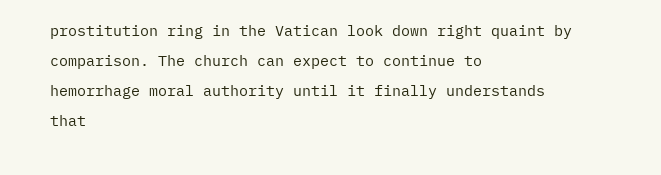prostitution ring in the Vatican look down right quaint by comparison. The church can expect to continue to hemorrhage moral authority until it finally understands that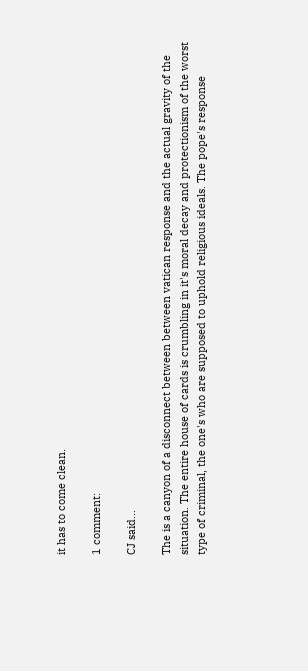it has to come clean.

1 comment:

CJ said...

The is a canyon of a disconnect between between vatican response and the actual gravity of the situation. The entire house of cards is crumbling in it's moral decay and protectionism of the worst type of criminal, the one's who are supposed to uphold religious ideals. The pope's response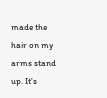made the hair on my arms stand up. It's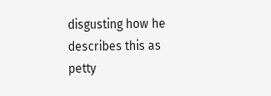disgusting how he describes this as petty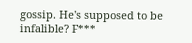gossip. He's supposed to be infalible? F***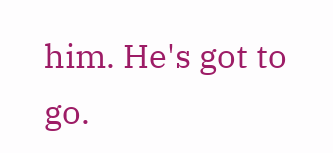him. He's got to go.